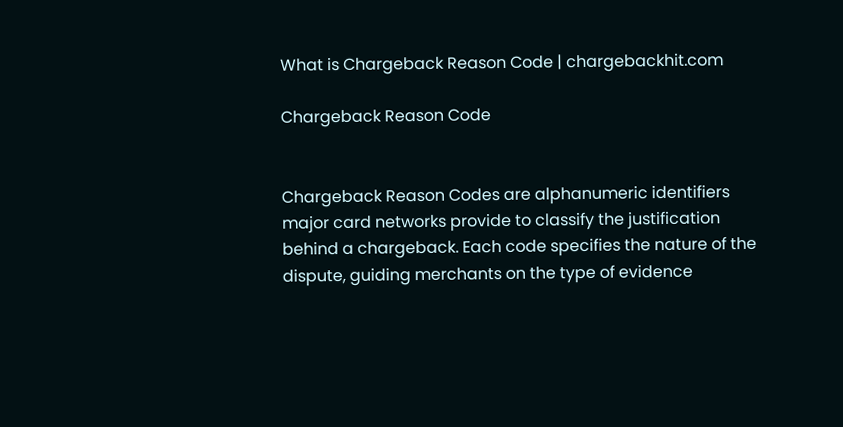What is Chargeback Reason Code | chargebackhit.com

Chargeback Reason Code


Chargeback Reason Codes are alphanumeric identifiers major card networks provide to classify the justification behind a chargeback. Each code specifies the nature of the dispute, guiding merchants on the type of evidence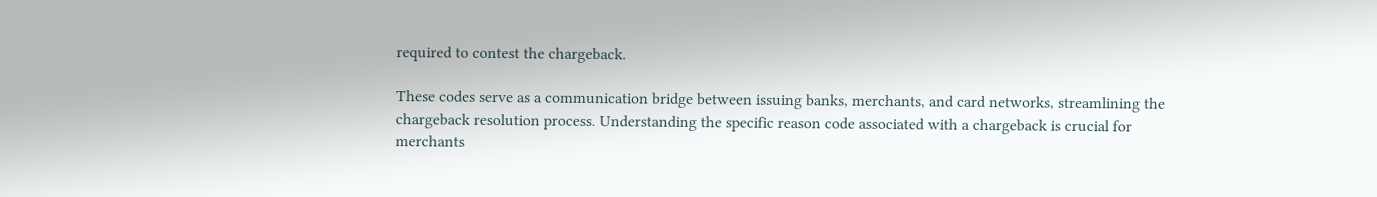required to contest the chargeback.

These codes serve as a communication bridge between issuing banks, merchants, and card networks, streamlining the chargeback resolution process. Understanding the specific reason code associated with a chargeback is crucial for merchants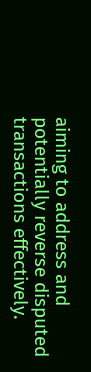aiming to address and potentially reverse disputed transactions effectively.